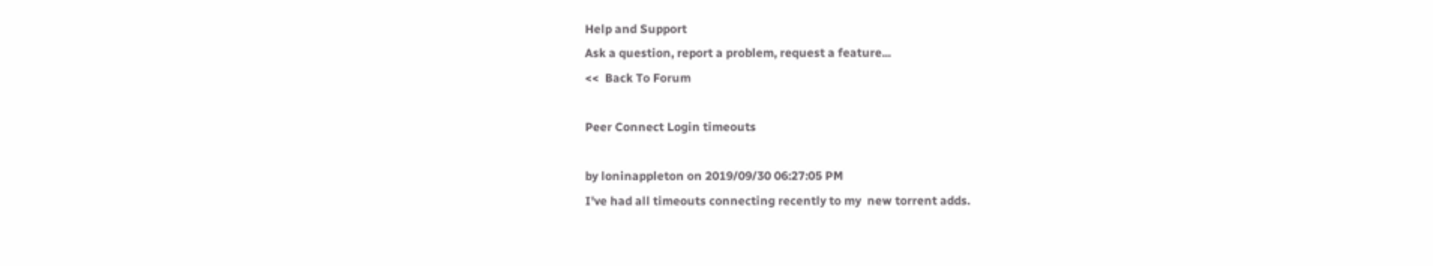Help and Support
Ask a question, report a problem, request a feature...
<<  Back To Forum

Peer Connect Login timeouts

by loninappleton on 2019/09/30 06:27:05 PM
I've had all timeouts connecting recently to my  new torrent adds.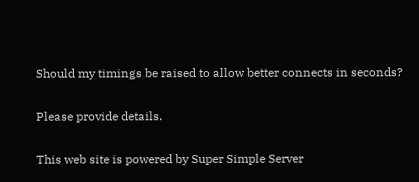Should my timings be raised to allow better connects in seconds?

Please provide details.

This web site is powered by Super Simple Server